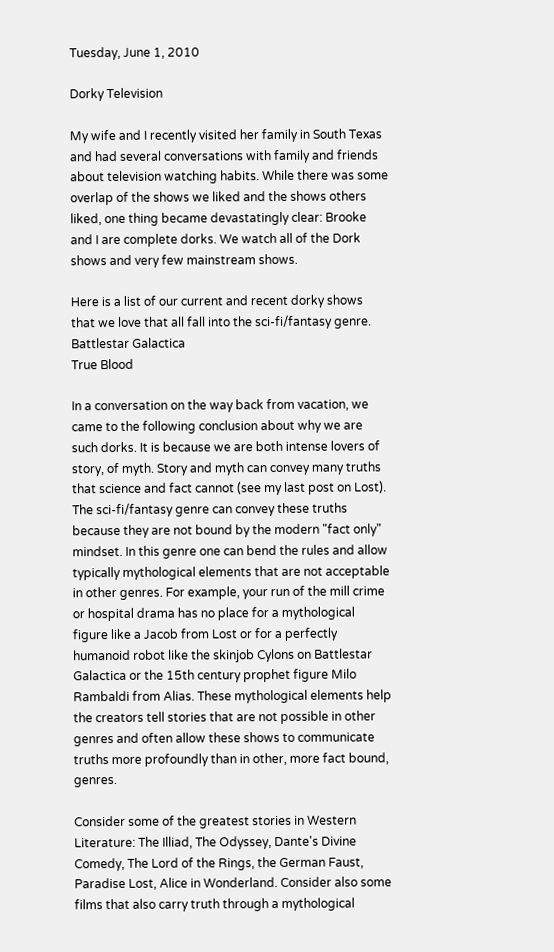Tuesday, June 1, 2010

Dorky Television

My wife and I recently visited her family in South Texas and had several conversations with family and friends about television watching habits. While there was some overlap of the shows we liked and the shows others liked, one thing became devastatingly clear: Brooke and I are complete dorks. We watch all of the Dork shows and very few mainstream shows.

Here is a list of our current and recent dorky shows that we love that all fall into the sci-fi/fantasy genre.
Battlestar Galactica
True Blood

In a conversation on the way back from vacation, we came to the following conclusion about why we are such dorks. It is because we are both intense lovers of story, of myth. Story and myth can convey many truths that science and fact cannot (see my last post on Lost). The sci-fi/fantasy genre can convey these truths because they are not bound by the modern "fact only" mindset. In this genre one can bend the rules and allow typically mythological elements that are not acceptable in other genres. For example, your run of the mill crime or hospital drama has no place for a mythological figure like a Jacob from Lost or for a perfectly humanoid robot like the skinjob Cylons on Battlestar Galactica or the 15th century prophet figure Milo Rambaldi from Alias. These mythological elements help the creators tell stories that are not possible in other genres and often allow these shows to communicate truths more profoundly than in other, more fact bound, genres.

Consider some of the greatest stories in Western Literature: The Illiad, The Odyssey, Dante's Divine Comedy, The Lord of the Rings, the German Faust, Paradise Lost, Alice in Wonderland. Consider also some films that also carry truth through a mythological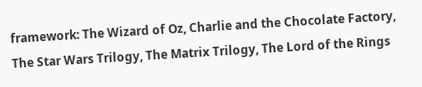framework: The Wizard of Oz, Charlie and the Chocolate Factory, The Star Wars Trilogy, The Matrix Trilogy, The Lord of the Rings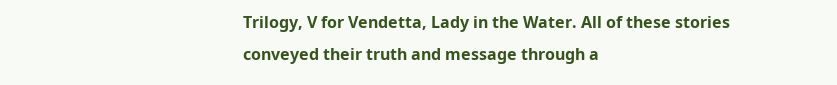Trilogy, V for Vendetta, Lady in the Water. All of these stories conveyed their truth and message through a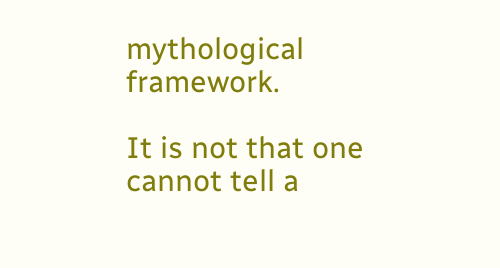mythological framework.

It is not that one cannot tell a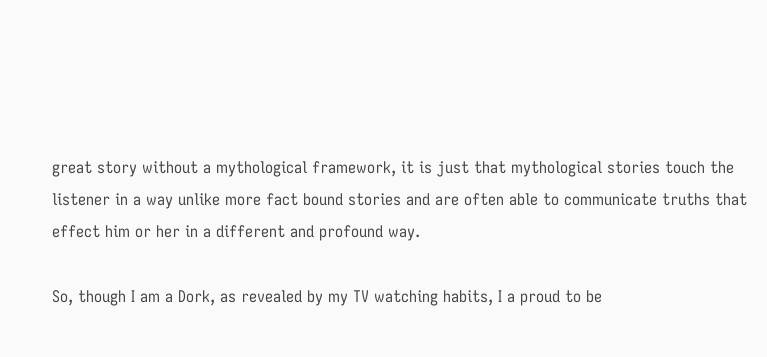great story without a mythological framework, it is just that mythological stories touch the listener in a way unlike more fact bound stories and are often able to communicate truths that effect him or her in a different and profound way.

So, though I am a Dork, as revealed by my TV watching habits, I a proud to be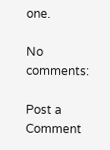one.

No comments:

Post a Comment